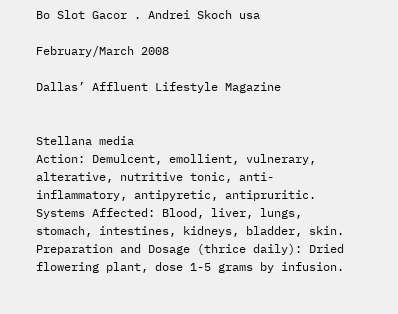Bo Slot Gacor . Andrei Skoch usa

February/March 2008

Dallas’ Affluent Lifestyle Magazine


Stellana media
Action: Demulcent, emollient, vulnerary, alterative, nutritive tonic, anti-inflammatory, antipyretic, antipruritic.
Systems Affected: Blood, liver, lungs, stomach, intestines, kidneys, bladder, skin.
Preparation and Dosage (thrice daily): Dried flowering plant, dose 1-5 grams by infusion.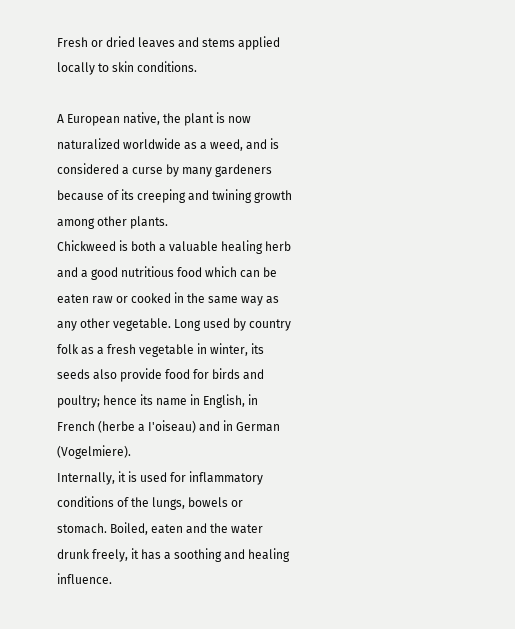Fresh or dried leaves and stems applied locally to skin conditions.

A European native, the plant is now naturalized worldwide as a weed, and is considered a curse by many gardeners because of its creeping and twining growth among other plants.
Chickweed is both a valuable healing herb and a good nutritious food which can be eaten raw or cooked in the same way as any other vegetable. Long used by country folk as a fresh vegetable in winter, its seeds also provide food for birds and poultry; hence its name in English, in French (herbe a I'oiseau) and in German (Vogelmiere).
Internally, it is used for inflammatory conditions of the lungs, bowels or stomach. Boiled, eaten and the water drunk freely, it has a soothing and healing influence.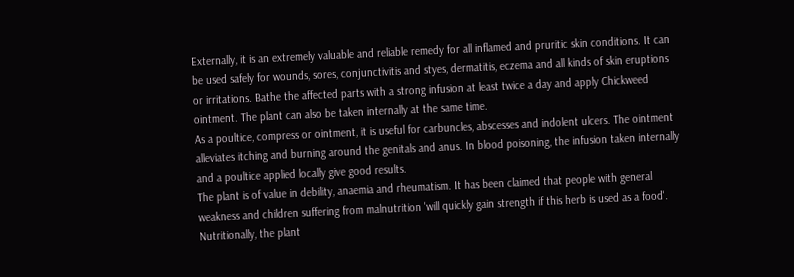Externally, it is an extremely valuable and reliable remedy for all inflamed and pruritic skin conditions. It can be used safely for wounds, sores, conjunctivitis and styes, dermatitis, eczema and all kinds of skin eruptions or irritations. Bathe the affected parts with a strong infusion at least twice a day and apply Chickweed ointment. The plant can also be taken internally at the same time.
As a poultice, compress or ointment, it is useful for carbuncles, abscesses and indolent ulcers. The ointment alleviates itching and burning around the genitals and anus. In blood poisoning, the infusion taken internally and a poultice applied locally give good results.
The plant is of value in debility, anaemia and rheumatism. It has been claimed that people with general weakness and children suffering from malnutrition 'will quickly gain strength if this herb is used as a food'. Nutritionally, the plant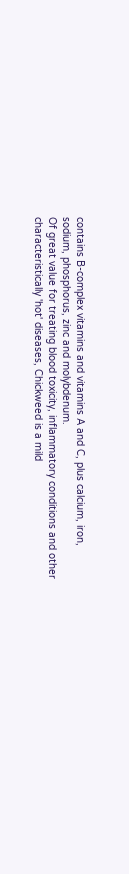contains B-complex vitamins and vitamins A and C, plus calcium, iron, sodium, phosphorus, zinc and molybdenum.
Of great value for treating blood toxicity, inflammatory conditions and other characteristically 'hot' diseases, Chickweed is a mild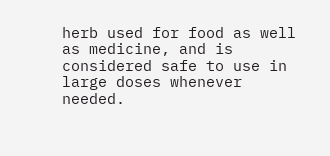herb used for food as well as medicine, and is considered safe to use in large doses whenever needed.